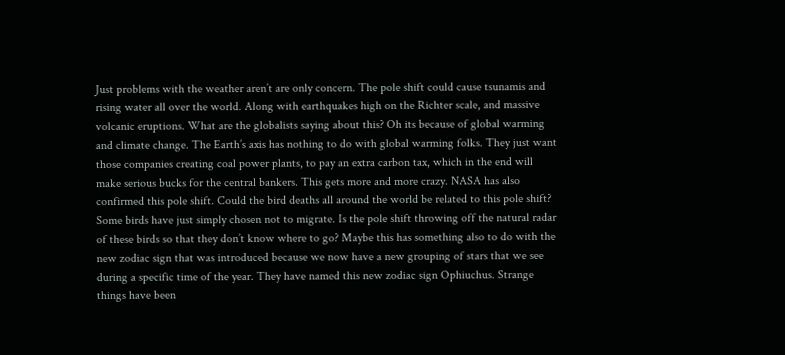Just problems with the weather aren’t are only concern. The pole shift could cause tsunamis and rising water all over the world. Along with earthquakes high on the Richter scale, and massive volcanic eruptions. What are the globalists saying about this? Oh its because of global warming and climate change. The Earth’s axis has nothing to do with global warming folks. They just want those companies creating coal power plants, to pay an extra carbon tax, which in the end will make serious bucks for the central bankers. This gets more and more crazy. NASA has also confirmed this pole shift. Could the bird deaths all around the world be related to this pole shift? Some birds have just simply chosen not to migrate. Is the pole shift throwing off the natural radar of these birds so that they don’t know where to go? Maybe this has something also to do with the new zodiac sign that was introduced because we now have a new grouping of stars that we see during a specific time of the year. They have named this new zodiac sign Ophiuchus. Strange things have been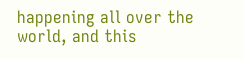happening all over the world, and this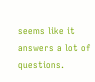seems like it answers a lot of questions.